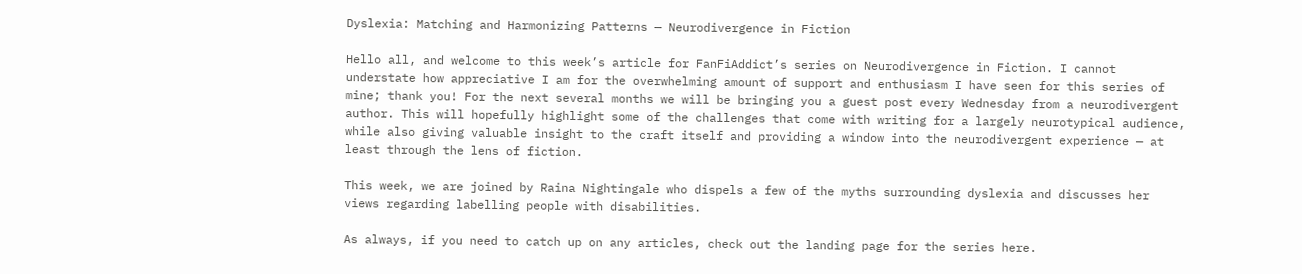Dyslexia: Matching and Harmonizing Patterns — Neurodivergence in Fiction

Hello all, and welcome to this week’s article for FanFiAddict’s series on Neurodivergence in Fiction. I cannot understate how appreciative I am for the overwhelming amount of support and enthusiasm I have seen for this series of mine; thank you! For the next several months we will be bringing you a guest post every Wednesday from a neurodivergent author. This will hopefully highlight some of the challenges that come with writing for a largely neurotypical audience, while also giving valuable insight to the craft itself and providing a window into the neurodivergent experience — at least through the lens of fiction.

This week, we are joined by Raina Nightingale who dispels a few of the myths surrounding dyslexia and discusses her views regarding labelling people with disabilities.

As always, if you need to catch up on any articles, check out the landing page for the series here.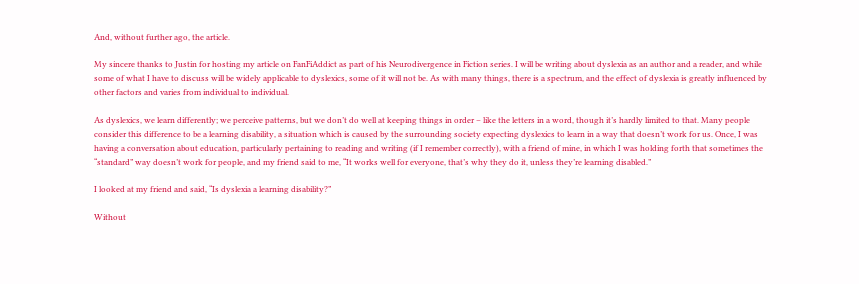And, without further ago, the article.

My sincere thanks to Justin for hosting my article on FanFiAddict as part of his Neurodivergence in Fiction series. I will be writing about dyslexia as an author and a reader, and while some of what I have to discuss will be widely applicable to dyslexics, some of it will not be. As with many things, there is a spectrum, and the effect of dyslexia is greatly influenced by other factors and varies from individual to individual.

As dyslexics, we learn differently; we perceive patterns, but we don’t do well at keeping things in order – like the letters in a word, though it’s hardly limited to that. Many people consider this difference to be a learning disability, a situation which is caused by the surrounding society expecting dyslexics to learn in a way that doesn’t work for us. Once, I was having a conversation about education, particularly pertaining to reading and writing (if I remember correctly), with a friend of mine, in which I was holding forth that sometimes the “standard” way doesn’t work for people, and my friend said to me, “It works well for everyone, that’s why they do it, unless they’re learning disabled.”

I looked at my friend and said, “Is dyslexia a learning disability?”

Without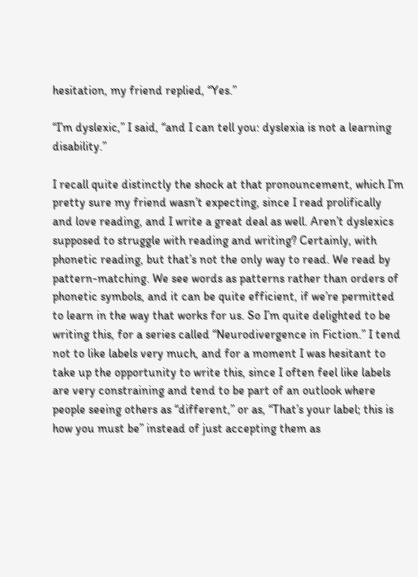hesitation, my friend replied, “Yes.”

“I’m dyslexic,” I said, “and I can tell you: dyslexia is not a learning disability.”

I recall quite distinctly the shock at that pronouncement, which I’m pretty sure my friend wasn’t expecting, since I read prolifically and love reading, and I write a great deal as well. Aren’t dyslexics supposed to struggle with reading and writing? Certainly, with phonetic reading, but that’s not the only way to read. We read by pattern-matching. We see words as patterns rather than orders of phonetic symbols, and it can be quite efficient, if we’re permitted to learn in the way that works for us. So I’m quite delighted to be writing this, for a series called “Neurodivergence in Fiction.” I tend not to like labels very much, and for a moment I was hesitant to take up the opportunity to write this, since I often feel like labels are very constraining and tend to be part of an outlook where people seeing others as “different,” or as, “That’s your label; this is how you must be” instead of just accepting them as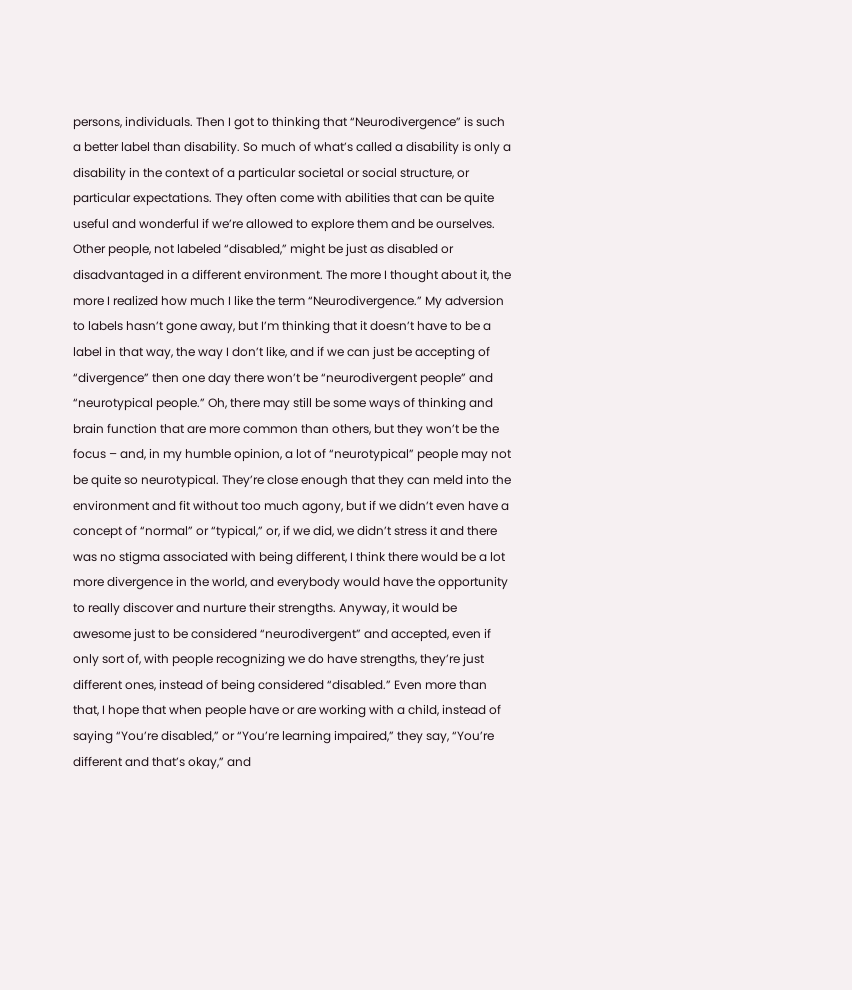persons, individuals. Then I got to thinking that “Neurodivergence” is such a better label than disability. So much of what’s called a disability is only a disability in the context of a particular societal or social structure, or particular expectations. They often come with abilities that can be quite useful and wonderful if we’re allowed to explore them and be ourselves. Other people, not labeled “disabled,” might be just as disabled or disadvantaged in a different environment. The more I thought about it, the more I realized how much I like the term “Neurodivergence.” My adversion to labels hasn’t gone away, but I’m thinking that it doesn’t have to be a label in that way, the way I don’t like, and if we can just be accepting of “divergence” then one day there won’t be “neurodivergent people” and “neurotypical people.” Oh, there may still be some ways of thinking and brain function that are more common than others, but they won’t be the focus – and, in my humble opinion, a lot of “neurotypical” people may not be quite so neurotypical. They’re close enough that they can meld into the environment and fit without too much agony, but if we didn’t even have a concept of “normal” or “typical,” or, if we did, we didn’t stress it and there was no stigma associated with being different, I think there would be a lot more divergence in the world, and everybody would have the opportunity to really discover and nurture their strengths. Anyway, it would be awesome just to be considered “neurodivergent” and accepted, even if only sort of, with people recognizing we do have strengths, they’re just different ones, instead of being considered “disabled.” Even more than that, I hope that when people have or are working with a child, instead of saying “You’re disabled,” or “You’re learning impaired,” they say, “You’re different and that’s okay,” and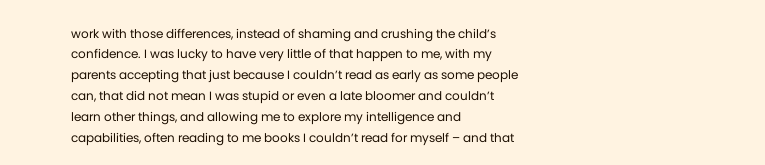work with those differences, instead of shaming and crushing the child’s confidence. I was lucky to have very little of that happen to me, with my parents accepting that just because I couldn’t read as early as some people can, that did not mean I was stupid or even a late bloomer and couldn’t learn other things, and allowing me to explore my intelligence and capabilities, often reading to me books I couldn’t read for myself – and that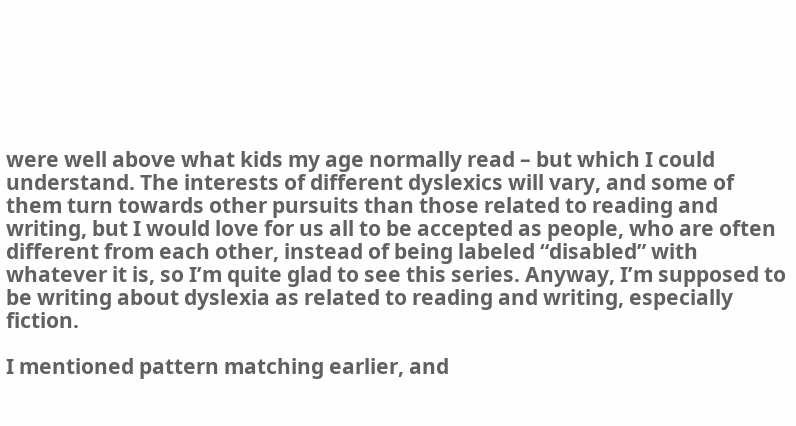were well above what kids my age normally read – but which I could understand. The interests of different dyslexics will vary, and some of them turn towards other pursuits than those related to reading and writing, but I would love for us all to be accepted as people, who are often different from each other, instead of being labeled “disabled” with whatever it is, so I’m quite glad to see this series. Anyway, I’m supposed to be writing about dyslexia as related to reading and writing, especially fiction.

I mentioned pattern matching earlier, and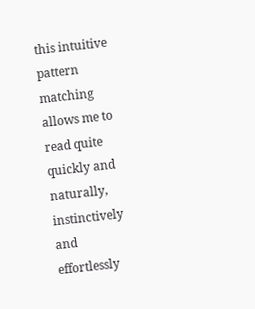this intuitive pattern matching allows me to read quite quickly and naturally, instinctively and effortlessly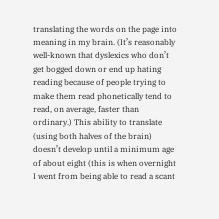translating the words on the page into meaning in my brain. (It’s reasonably well-known that dyslexics who don’t get bogged down or end up hating reading because of people trying to make them read phonetically tend to read, on average, faster than ordinary.) This ability to translate (using both halves of the brain) doesn’t develop until a minimum age of about eight (this is when overnight I went from being able to read a scant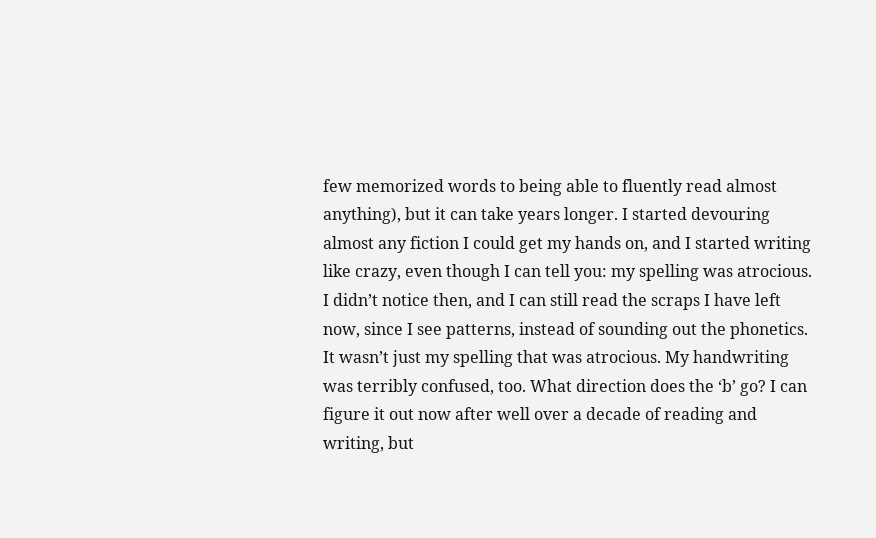few memorized words to being able to fluently read almost anything), but it can take years longer. I started devouring almost any fiction I could get my hands on, and I started writing like crazy, even though I can tell you: my spelling was atrocious. I didn’t notice then, and I can still read the scraps I have left now, since I see patterns, instead of sounding out the phonetics. It wasn’t just my spelling that was atrocious. My handwriting was terribly confused, too. What direction does the ‘b’ go? I can figure it out now after well over a decade of reading and writing, but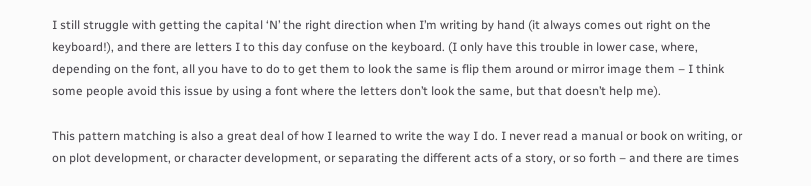I still struggle with getting the capital ‘N’ the right direction when I’m writing by hand (it always comes out right on the keyboard!), and there are letters I to this day confuse on the keyboard. (I only have this trouble in lower case, where, depending on the font, all you have to do to get them to look the same is flip them around or mirror image them – I think some people avoid this issue by using a font where the letters don’t look the same, but that doesn’t help me).

This pattern matching is also a great deal of how I learned to write the way I do. I never read a manual or book on writing, or on plot development, or character development, or separating the different acts of a story, or so forth – and there are times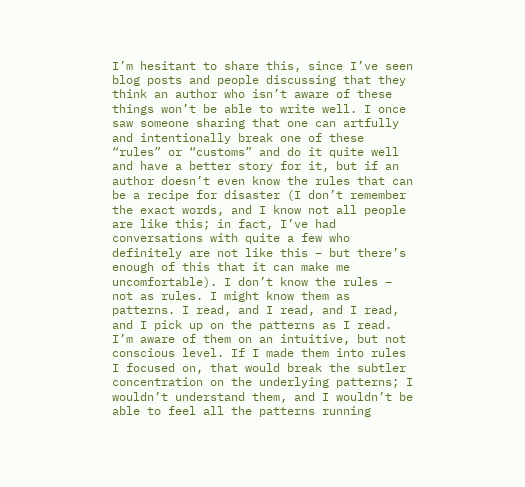I’m hesitant to share this, since I’ve seen blog posts and people discussing that they think an author who isn’t aware of these things won’t be able to write well. I once saw someone sharing that one can artfully and intentionally break one of these “rules” or “customs” and do it quite well and have a better story for it, but if an author doesn’t even know the rules that can be a recipe for disaster (I don’t remember the exact words, and I know not all people are like this; in fact, I’ve had conversations with quite a few who definitely are not like this – but there’s enough of this that it can make me uncomfortable). I don’t know the rules – not as rules. I might know them as patterns. I read, and I read, and I read, and I pick up on the patterns as I read. I’m aware of them on an intuitive, but not conscious level. If I made them into rules I focused on, that would break the subtler concentration on the underlying patterns; I wouldn’t understand them, and I wouldn’t be able to feel all the patterns running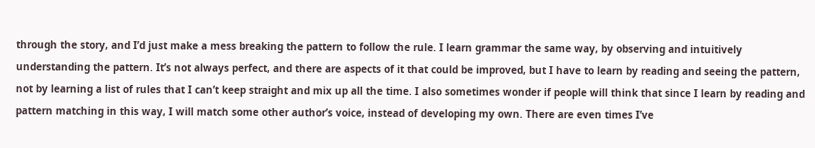through the story, and I’d just make a mess breaking the pattern to follow the rule. I learn grammar the same way, by observing and intuitively understanding the pattern. It’s not always perfect, and there are aspects of it that could be improved, but I have to learn by reading and seeing the pattern, not by learning a list of rules that I can’t keep straight and mix up all the time. I also sometimes wonder if people will think that since I learn by reading and pattern matching in this way, I will match some other author’s voice, instead of developing my own. There are even times I’ve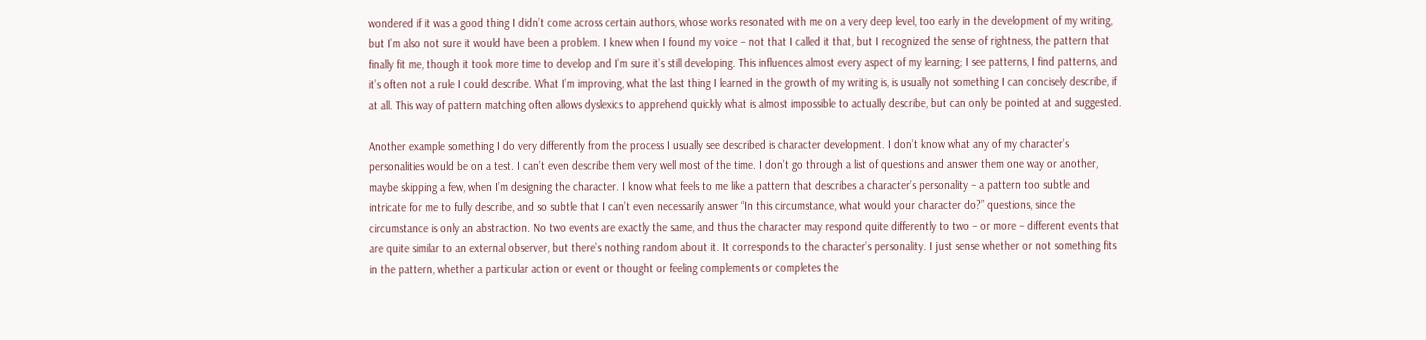wondered if it was a good thing I didn’t come across certain authors, whose works resonated with me on a very deep level, too early in the development of my writing, but I’m also not sure it would have been a problem. I knew when I found my voice – not that I called it that, but I recognized the sense of rightness, the pattern that finally fit me, though it took more time to develop and I’m sure it’s still developing. This influences almost every aspect of my learning; I see patterns, I find patterns, and it’s often not a rule I could describe. What I’m improving, what the last thing I learned in the growth of my writing is, is usually not something I can concisely describe, if at all. This way of pattern matching often allows dyslexics to apprehend quickly what is almost impossible to actually describe, but can only be pointed at and suggested.

Another example something I do very differently from the process I usually see described is character development. I don’t know what any of my character’s personalities would be on a test. I can’t even describe them very well most of the time. I don’t go through a list of questions and answer them one way or another, maybe skipping a few, when I’m designing the character. I know what feels to me like a pattern that describes a character’s personality – a pattern too subtle and intricate for me to fully describe, and so subtle that I can’t even necessarily answer “In this circumstance, what would your character do?” questions, since the circumstance is only an abstraction. No two events are exactly the same, and thus the character may respond quite differently to two – or more – different events that are quite similar to an external observer, but there’s nothing random about it. It corresponds to the character’s personality. I just sense whether or not something fits in the pattern, whether a particular action or event or thought or feeling complements or completes the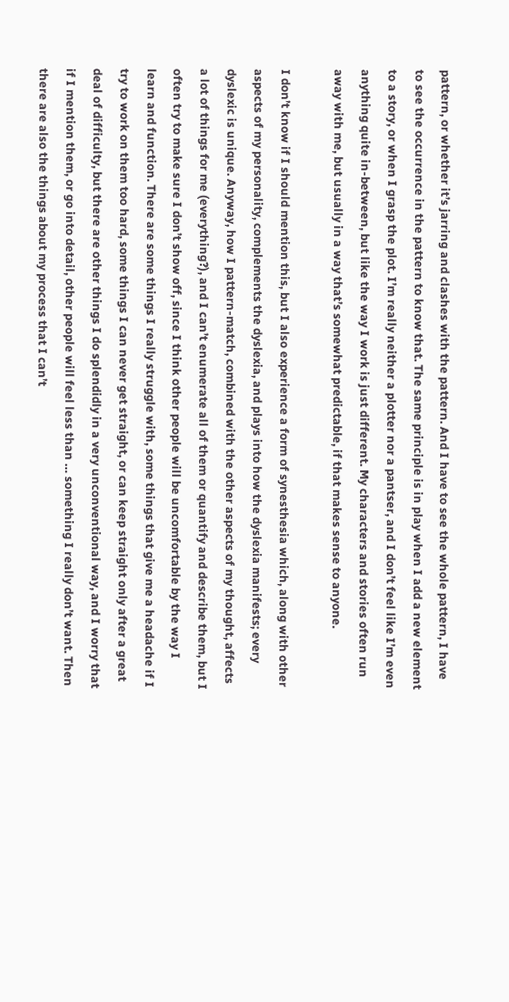pattern, or whether it’s jarring and clashes with the pattern. And I have to see the whole pattern, I have to see the occurrence in the pattern to know that. The same principle is in play when I add a new element to a story, or when I grasp the plot. I’m really neither a plotter nor a pantser, and I don’t feel like I’m even anything quite in-between, but like the way I work is just different. My characters and stories often run away with me, but usually in a way that’s somewhat predictable, if that makes sense to anyone.

I don’t know if I should mention this, but I also experience a form of synesthesia which, along with other aspects of my personality, complements the dyslexia, and plays into how the dyslexia manifests; every dyslexic is unique. Anyway, how I pattern-match, combined with the other aspects of my thought, affects a lot of things for me (everything?), and I can’t enumerate all of them or quantify and describe them, but I often try to make sure I don’t show off, since I think other people will be uncomfortable by the way I learn and function. There are some things I really struggle with, some things that give me a headache if I try to work on them too hard, some things I can never get straight, or can keep straight only after a great deal of difficulty, but there are other things I do splendidly in a very unconventional way, and I worry that if I mention them, or go into detail, other people will feel less than … something I really don’t want. Then there are also the things about my process that I can’t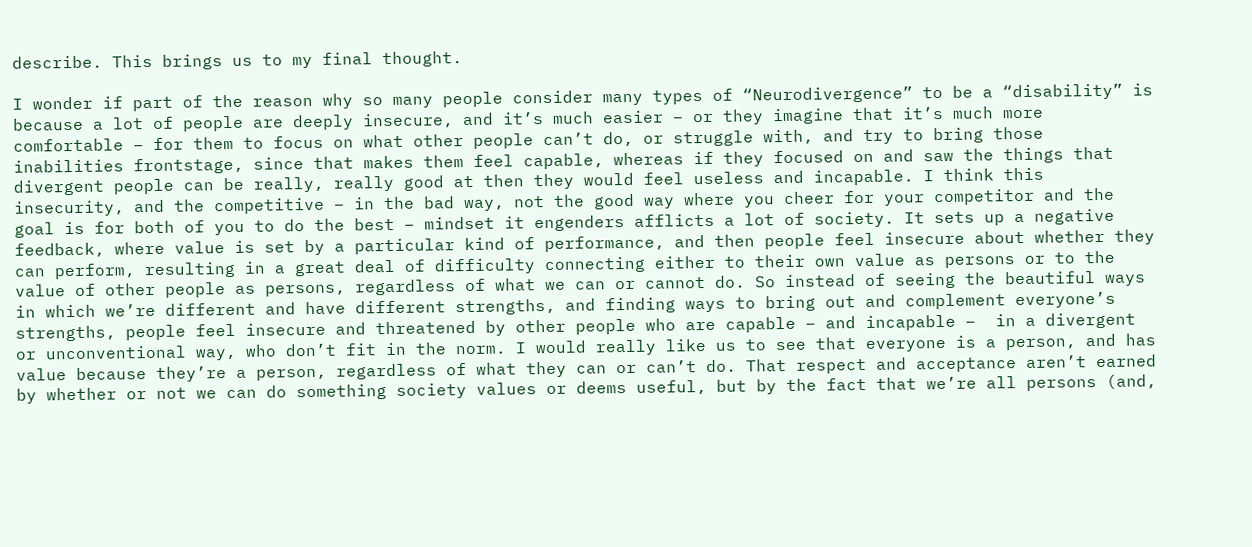describe. This brings us to my final thought.

I wonder if part of the reason why so many people consider many types of “Neurodivergence” to be a “disability” is because a lot of people are deeply insecure, and it’s much easier – or they imagine that it’s much more comfortable – for them to focus on what other people can’t do, or struggle with, and try to bring those inabilities frontstage, since that makes them feel capable, whereas if they focused on and saw the things that divergent people can be really, really good at then they would feel useless and incapable. I think this insecurity, and the competitive – in the bad way, not the good way where you cheer for your competitor and the goal is for both of you to do the best – mindset it engenders afflicts a lot of society. It sets up a negative feedback, where value is set by a particular kind of performance, and then people feel insecure about whether they can perform, resulting in a great deal of difficulty connecting either to their own value as persons or to the value of other people as persons, regardless of what we can or cannot do. So instead of seeing the beautiful ways in which we’re different and have different strengths, and finding ways to bring out and complement everyone’s strengths, people feel insecure and threatened by other people who are capable – and incapable –  in a divergent or unconventional way, who don’t fit in the norm. I would really like us to see that everyone is a person, and has value because they’re a person, regardless of what they can or can’t do. That respect and acceptance aren’t earned by whether or not we can do something society values or deems useful, but by the fact that we’re all persons (and,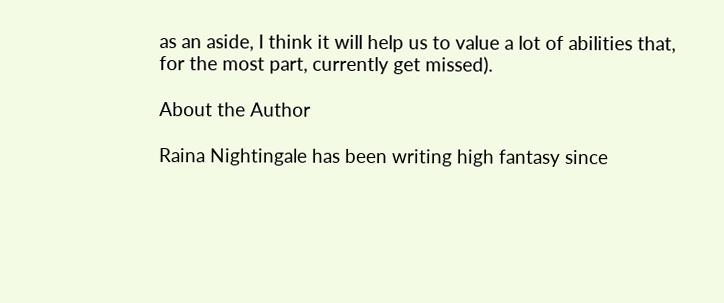as an aside, I think it will help us to value a lot of abilities that, for the most part, currently get missed).

About the Author

Raina Nightingale has been writing high fantasy since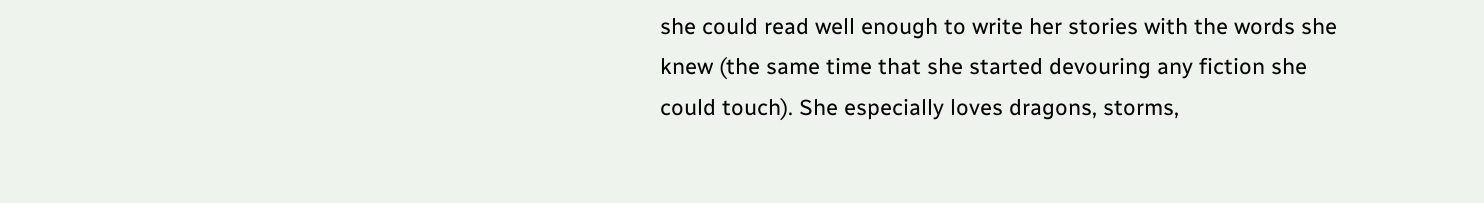she could read well enough to write her stories with the words she knew (the same time that she started devouring any fiction she could touch). She especially loves dragons, storms,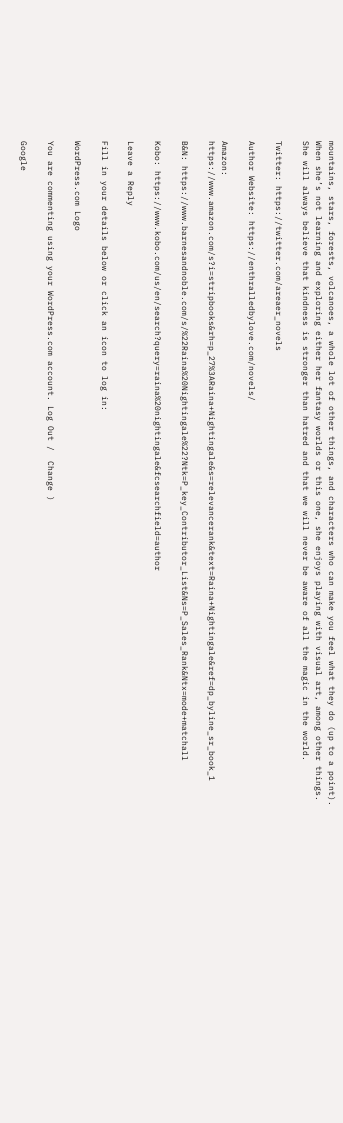mountains, stars, forests, volcanoes, a whole lot of other things, and characters who can make you feel what they do (up to a point). When she’s not learning and exploring either her fantasy worlds or this one, she enjoys playing with visual art, among other things. She will always believe that kindness is stronger than hatred and that we will never be aware of all the magic in the world.

Twitter: https://twitter.com/areaer_novels

Author Website: https://enthralledbylove.com/novels/

Amazon: https://www.amazon.com/s?i=stripbooks&rh=p_27%3ARaina+Nightingale&s=relevancerank&text=Raina+Nightingale&ref=dp_byline_sr_book_1

B&N: https://www.barnesandnoble.com/s/%22Raina%20Nightingale%22?Ntk=P_key_Contributor_List&Ns=P_Sales_Rank&Ntx=mode+matchall

Kobo: https://www.kobo.com/us/en/search?query=raina%20nightingale&fcsearchfield=author

Leave a Reply

Fill in your details below or click an icon to log in:

WordPress.com Logo

You are commenting using your WordPress.com account. Log Out /  Change )

Google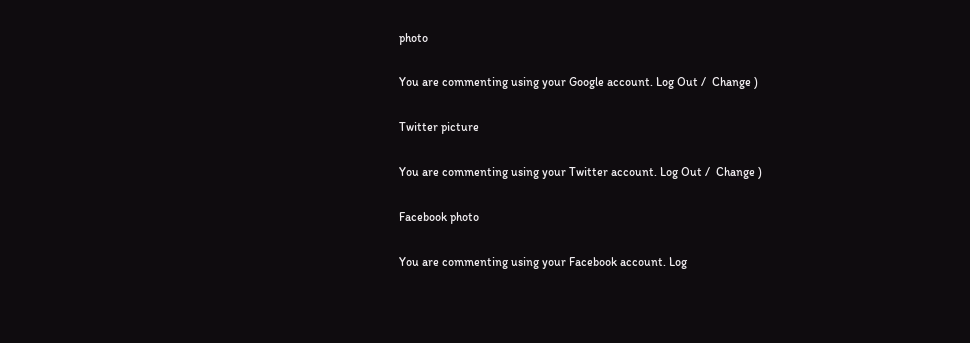photo

You are commenting using your Google account. Log Out /  Change )

Twitter picture

You are commenting using your Twitter account. Log Out /  Change )

Facebook photo

You are commenting using your Facebook account. Log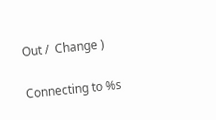Out /  Change )

Connecting to %s